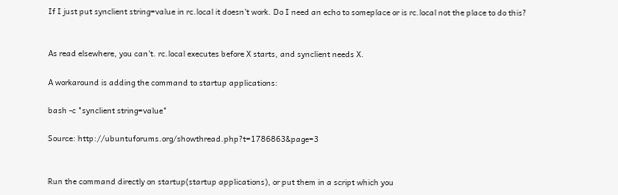If I just put synclient string=value in rc.local it doesn't work. Do I need an echo to someplace or is rc.local not the place to do this?


As read elsewhere, you can't. rc.local executes before X starts, and synclient needs X.

A workaround is adding the command to startup applications:

bash -c "synclient string=value"

Source: http://ubuntuforums.org/showthread.php?t=1786863&page=3


Run the command directly on startup(startup applications), or put them in a script which you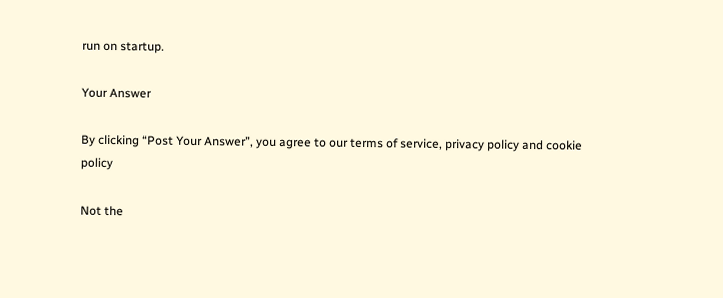run on startup.

Your Answer

By clicking “Post Your Answer”, you agree to our terms of service, privacy policy and cookie policy

Not the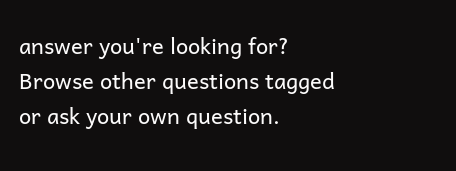answer you're looking for? Browse other questions tagged or ask your own question.